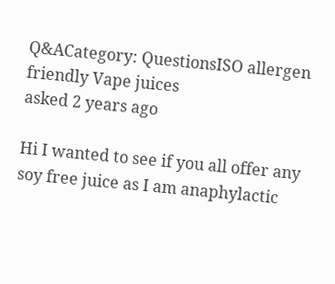Q&ACategory: QuestionsISO allergen friendly Vape juices
asked 2 years ago

Hi I wanted to see if you all offer any soy free juice as I am anaphylactic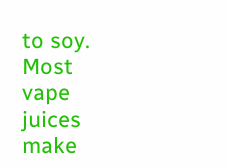to soy. Most vape juices make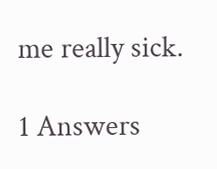me really sick.

1 Answers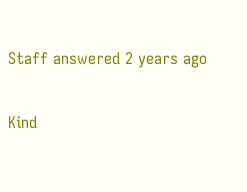Staff answered 2 years ago

Kind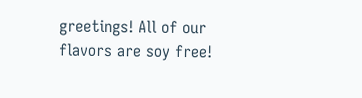greetings! All of our flavors are soy free!